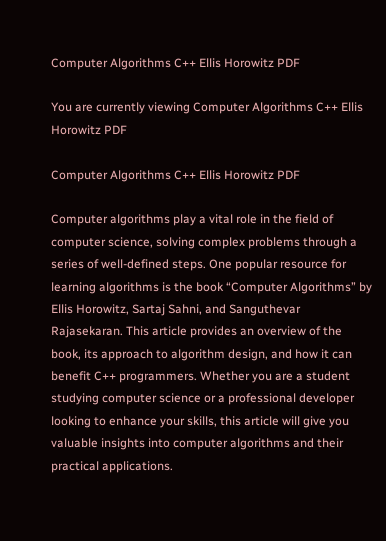Computer Algorithms C++ Ellis Horowitz PDF

You are currently viewing Computer Algorithms C++ Ellis Horowitz PDF

Computer Algorithms C++ Ellis Horowitz PDF

Computer algorithms play a vital role in the field of computer science, solving complex problems through a series of well-defined steps. One popular resource for learning algorithms is the book “Computer Algorithms” by Ellis Horowitz, Sartaj Sahni, and Sanguthevar Rajasekaran. This article provides an overview of the book, its approach to algorithm design, and how it can benefit C++ programmers. Whether you are a student studying computer science or a professional developer looking to enhance your skills, this article will give you valuable insights into computer algorithms and their practical applications.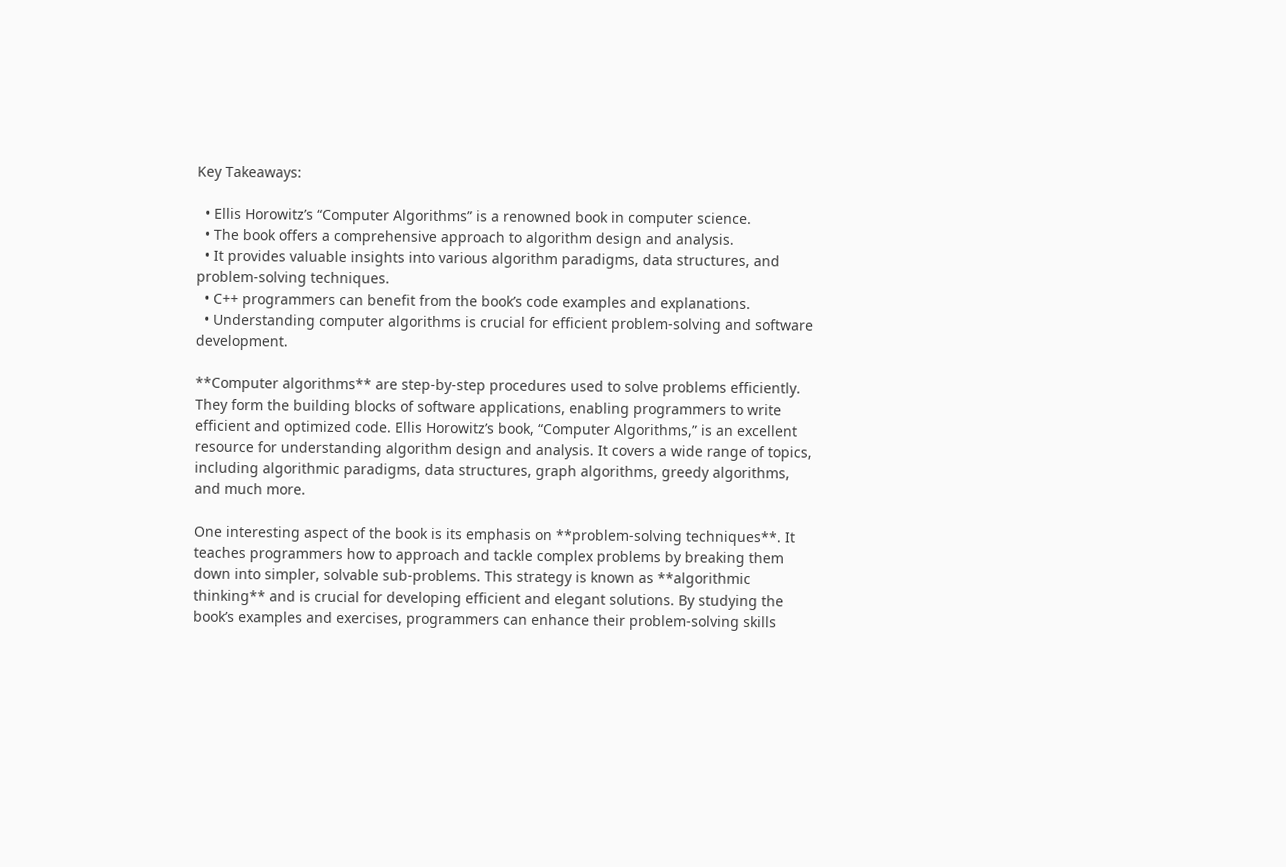Key Takeaways:

  • Ellis Horowitz’s “Computer Algorithms” is a renowned book in computer science.
  • The book offers a comprehensive approach to algorithm design and analysis.
  • It provides valuable insights into various algorithm paradigms, data structures, and problem-solving techniques.
  • C++ programmers can benefit from the book’s code examples and explanations.
  • Understanding computer algorithms is crucial for efficient problem-solving and software development.

**Computer algorithms** are step-by-step procedures used to solve problems efficiently. They form the building blocks of software applications, enabling programmers to write efficient and optimized code. Ellis Horowitz’s book, “Computer Algorithms,” is an excellent resource for understanding algorithm design and analysis. It covers a wide range of topics, including algorithmic paradigms, data structures, graph algorithms, greedy algorithms, and much more.

One interesting aspect of the book is its emphasis on **problem-solving techniques**. It teaches programmers how to approach and tackle complex problems by breaking them down into simpler, solvable sub-problems. This strategy is known as **algorithmic thinking** and is crucial for developing efficient and elegant solutions. By studying the book’s examples and exercises, programmers can enhance their problem-solving skills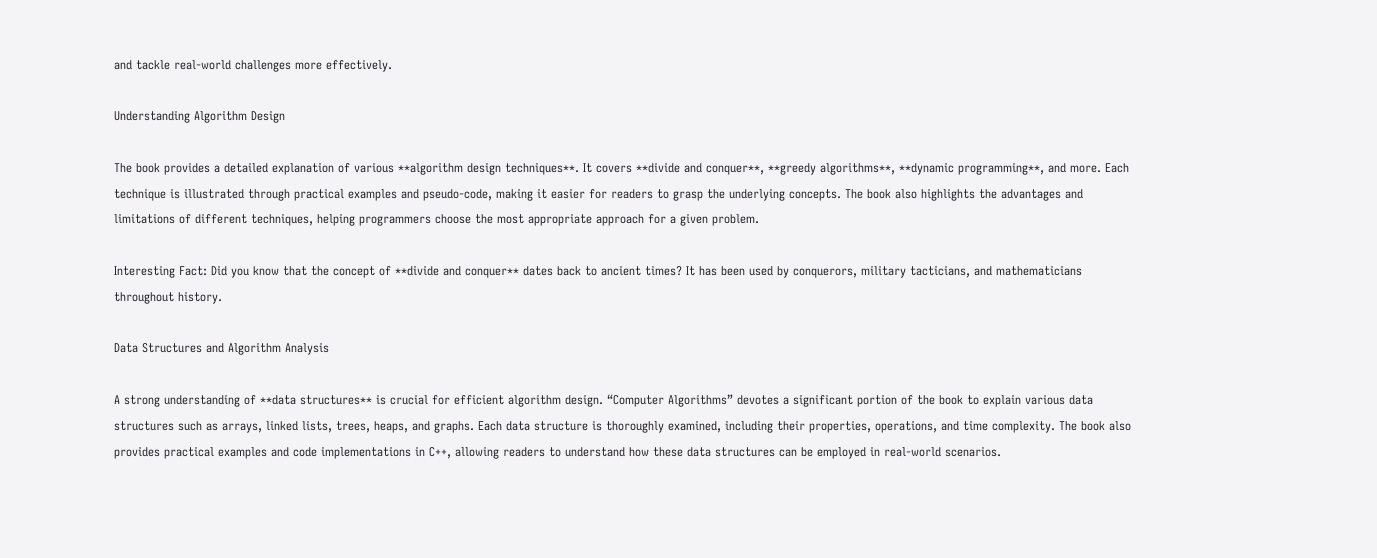and tackle real-world challenges more effectively.

Understanding Algorithm Design

The book provides a detailed explanation of various **algorithm design techniques**. It covers **divide and conquer**, **greedy algorithms**, **dynamic programming**, and more. Each technique is illustrated through practical examples and pseudo-code, making it easier for readers to grasp the underlying concepts. The book also highlights the advantages and limitations of different techniques, helping programmers choose the most appropriate approach for a given problem.

Interesting Fact: Did you know that the concept of **divide and conquer** dates back to ancient times? It has been used by conquerors, military tacticians, and mathematicians throughout history.

Data Structures and Algorithm Analysis

A strong understanding of **data structures** is crucial for efficient algorithm design. “Computer Algorithms” devotes a significant portion of the book to explain various data structures such as arrays, linked lists, trees, heaps, and graphs. Each data structure is thoroughly examined, including their properties, operations, and time complexity. The book also provides practical examples and code implementations in C++, allowing readers to understand how these data structures can be employed in real-world scenarios.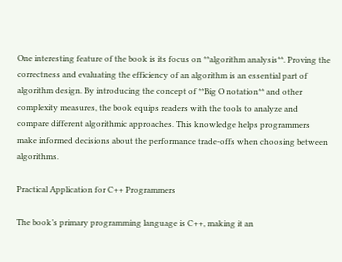One interesting feature of the book is its focus on **algorithm analysis**. Proving the correctness and evaluating the efficiency of an algorithm is an essential part of algorithm design. By introducing the concept of **Big O notation** and other complexity measures, the book equips readers with the tools to analyze and compare different algorithmic approaches. This knowledge helps programmers make informed decisions about the performance trade-offs when choosing between algorithms.

Practical Application for C++ Programmers

The book’s primary programming language is C++, making it an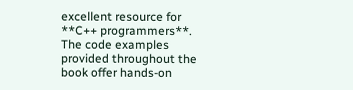excellent resource for **C++ programmers**. The code examples provided throughout the book offer hands-on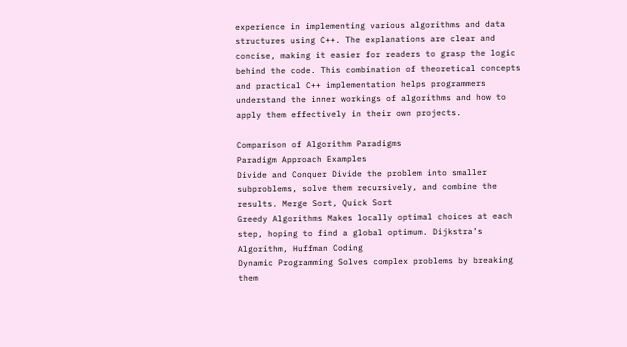experience in implementing various algorithms and data structures using C++. The explanations are clear and concise, making it easier for readers to grasp the logic behind the code. This combination of theoretical concepts and practical C++ implementation helps programmers understand the inner workings of algorithms and how to apply them effectively in their own projects.

Comparison of Algorithm Paradigms
Paradigm Approach Examples
Divide and Conquer Divide the problem into smaller subproblems, solve them recursively, and combine the results. Merge Sort, Quick Sort
Greedy Algorithms Makes locally optimal choices at each step, hoping to find a global optimum. Dijkstra’s Algorithm, Huffman Coding
Dynamic Programming Solves complex problems by breaking them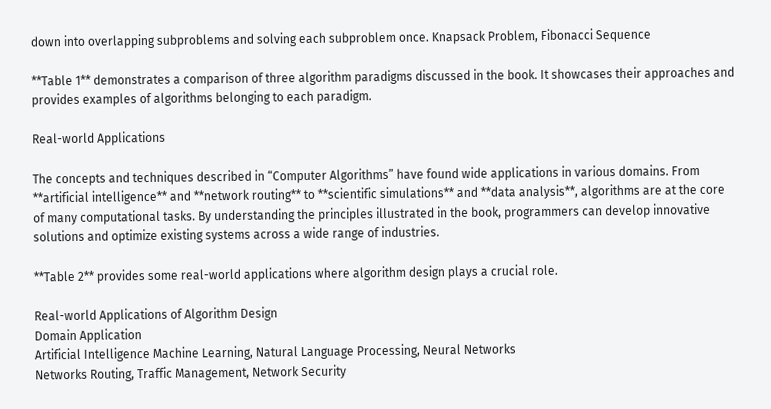down into overlapping subproblems and solving each subproblem once. Knapsack Problem, Fibonacci Sequence

**Table 1** demonstrates a comparison of three algorithm paradigms discussed in the book. It showcases their approaches and provides examples of algorithms belonging to each paradigm.

Real-world Applications

The concepts and techniques described in “Computer Algorithms” have found wide applications in various domains. From **artificial intelligence** and **network routing** to **scientific simulations** and **data analysis**, algorithms are at the core of many computational tasks. By understanding the principles illustrated in the book, programmers can develop innovative solutions and optimize existing systems across a wide range of industries.

**Table 2** provides some real-world applications where algorithm design plays a crucial role.

Real-world Applications of Algorithm Design
Domain Application
Artificial Intelligence Machine Learning, Natural Language Processing, Neural Networks
Networks Routing, Traffic Management, Network Security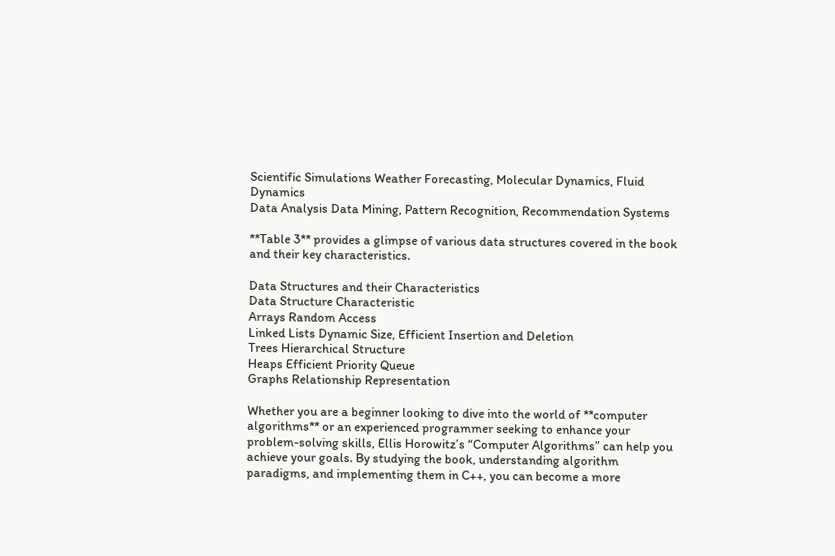Scientific Simulations Weather Forecasting, Molecular Dynamics, Fluid Dynamics
Data Analysis Data Mining, Pattern Recognition, Recommendation Systems

**Table 3** provides a glimpse of various data structures covered in the book and their key characteristics.

Data Structures and their Characteristics
Data Structure Characteristic
Arrays Random Access
Linked Lists Dynamic Size, Efficient Insertion and Deletion
Trees Hierarchical Structure
Heaps Efficient Priority Queue
Graphs Relationship Representation

Whether you are a beginner looking to dive into the world of **computer algorithms** or an experienced programmer seeking to enhance your problem-solving skills, Ellis Horowitz’s “Computer Algorithms” can help you achieve your goals. By studying the book, understanding algorithm paradigms, and implementing them in C++, you can become a more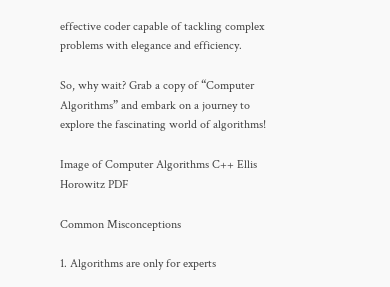effective coder capable of tackling complex problems with elegance and efficiency.

So, why wait? Grab a copy of “Computer Algorithms” and embark on a journey to explore the fascinating world of algorithms!

Image of Computer Algorithms C++ Ellis Horowitz PDF

Common Misconceptions

1. Algorithms are only for experts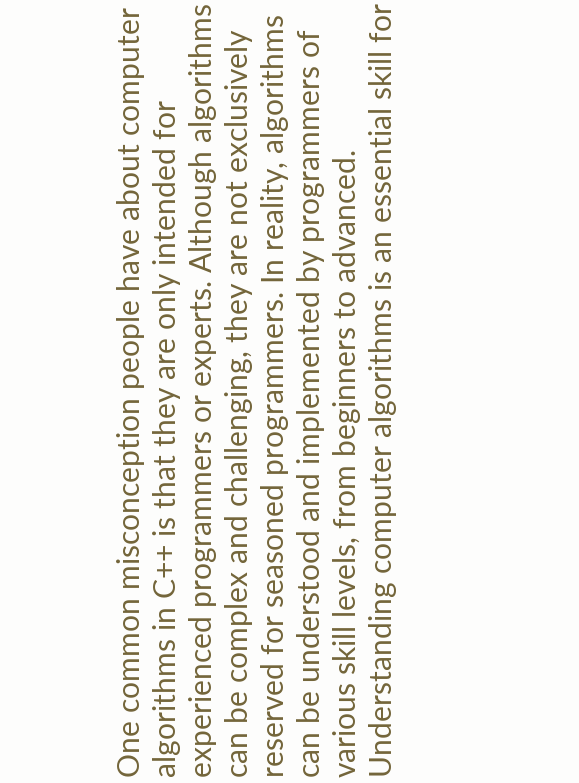One common misconception people have about computer algorithms in C++ is that they are only intended for experienced programmers or experts. Although algorithms can be complex and challenging, they are not exclusively reserved for seasoned programmers. In reality, algorithms can be understood and implemented by programmers of various skill levels, from beginners to advanced. Understanding computer algorithms is an essential skill for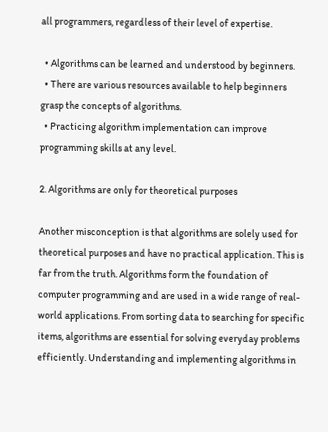all programmers, regardless of their level of expertise.

  • Algorithms can be learned and understood by beginners.
  • There are various resources available to help beginners grasp the concepts of algorithms.
  • Practicing algorithm implementation can improve programming skills at any level.

2. Algorithms are only for theoretical purposes

Another misconception is that algorithms are solely used for theoretical purposes and have no practical application. This is far from the truth. Algorithms form the foundation of computer programming and are used in a wide range of real-world applications. From sorting data to searching for specific items, algorithms are essential for solving everyday problems efficiently. Understanding and implementing algorithms in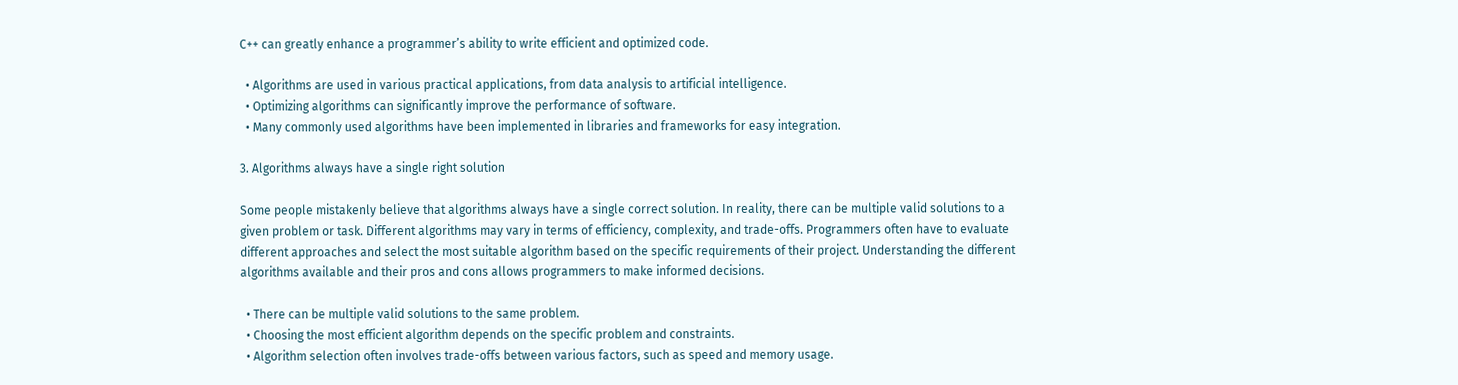C++ can greatly enhance a programmer’s ability to write efficient and optimized code.

  • Algorithms are used in various practical applications, from data analysis to artificial intelligence.
  • Optimizing algorithms can significantly improve the performance of software.
  • Many commonly used algorithms have been implemented in libraries and frameworks for easy integration.

3. Algorithms always have a single right solution

Some people mistakenly believe that algorithms always have a single correct solution. In reality, there can be multiple valid solutions to a given problem or task. Different algorithms may vary in terms of efficiency, complexity, and trade-offs. Programmers often have to evaluate different approaches and select the most suitable algorithm based on the specific requirements of their project. Understanding the different algorithms available and their pros and cons allows programmers to make informed decisions.

  • There can be multiple valid solutions to the same problem.
  • Choosing the most efficient algorithm depends on the specific problem and constraints.
  • Algorithm selection often involves trade-offs between various factors, such as speed and memory usage.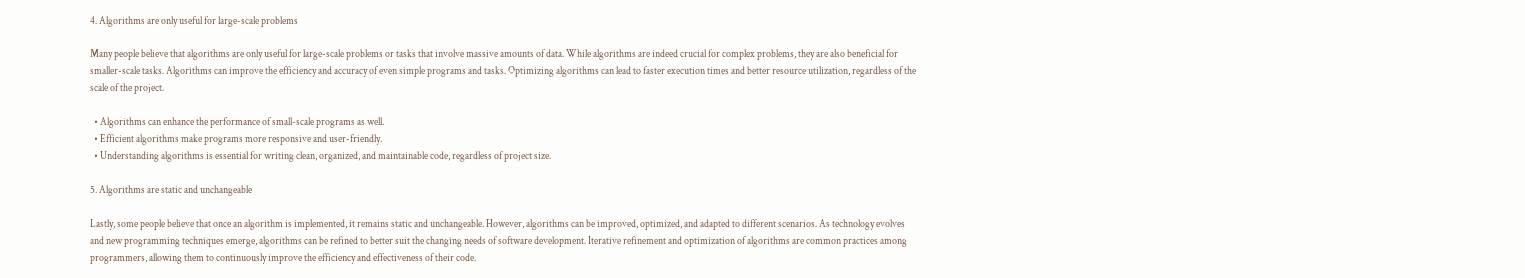4. Algorithms are only useful for large-scale problems

Many people believe that algorithms are only useful for large-scale problems or tasks that involve massive amounts of data. While algorithms are indeed crucial for complex problems, they are also beneficial for smaller-scale tasks. Algorithms can improve the efficiency and accuracy of even simple programs and tasks. Optimizing algorithms can lead to faster execution times and better resource utilization, regardless of the scale of the project.

  • Algorithms can enhance the performance of small-scale programs as well.
  • Efficient algorithms make programs more responsive and user-friendly.
  • Understanding algorithms is essential for writing clean, organized, and maintainable code, regardless of project size.

5. Algorithms are static and unchangeable

Lastly, some people believe that once an algorithm is implemented, it remains static and unchangeable. However, algorithms can be improved, optimized, and adapted to different scenarios. As technology evolves and new programming techniques emerge, algorithms can be refined to better suit the changing needs of software development. Iterative refinement and optimization of algorithms are common practices among programmers, allowing them to continuously improve the efficiency and effectiveness of their code.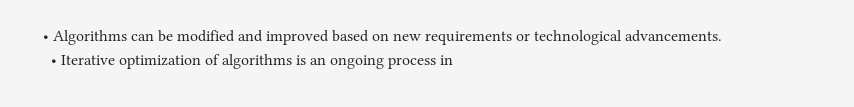• Algorithms can be modified and improved based on new requirements or technological advancements.
  • Iterative optimization of algorithms is an ongoing process in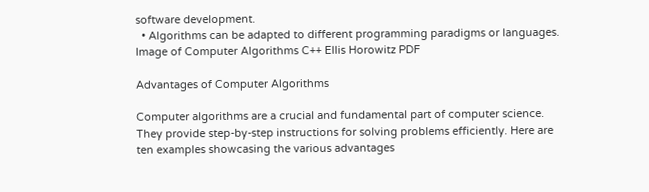software development.
  • Algorithms can be adapted to different programming paradigms or languages.
Image of Computer Algorithms C++ Ellis Horowitz PDF

Advantages of Computer Algorithms

Computer algorithms are a crucial and fundamental part of computer science. They provide step-by-step instructions for solving problems efficiently. Here are ten examples showcasing the various advantages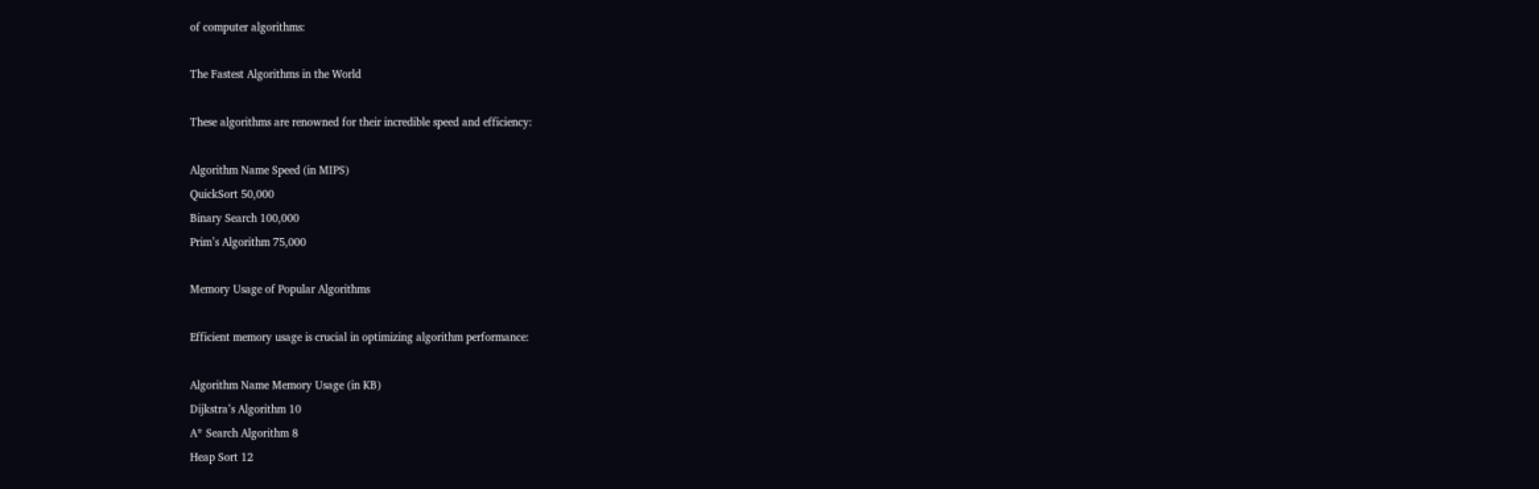of computer algorithms:

The Fastest Algorithms in the World

These algorithms are renowned for their incredible speed and efficiency:

Algorithm Name Speed (in MIPS)
QuickSort 50,000
Binary Search 100,000
Prim’s Algorithm 75,000

Memory Usage of Popular Algorithms

Efficient memory usage is crucial in optimizing algorithm performance:

Algorithm Name Memory Usage (in KB)
Dijkstra’s Algorithm 10
A* Search Algorithm 8
Heap Sort 12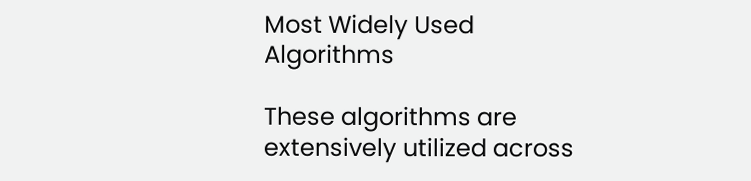Most Widely Used Algorithms

These algorithms are extensively utilized across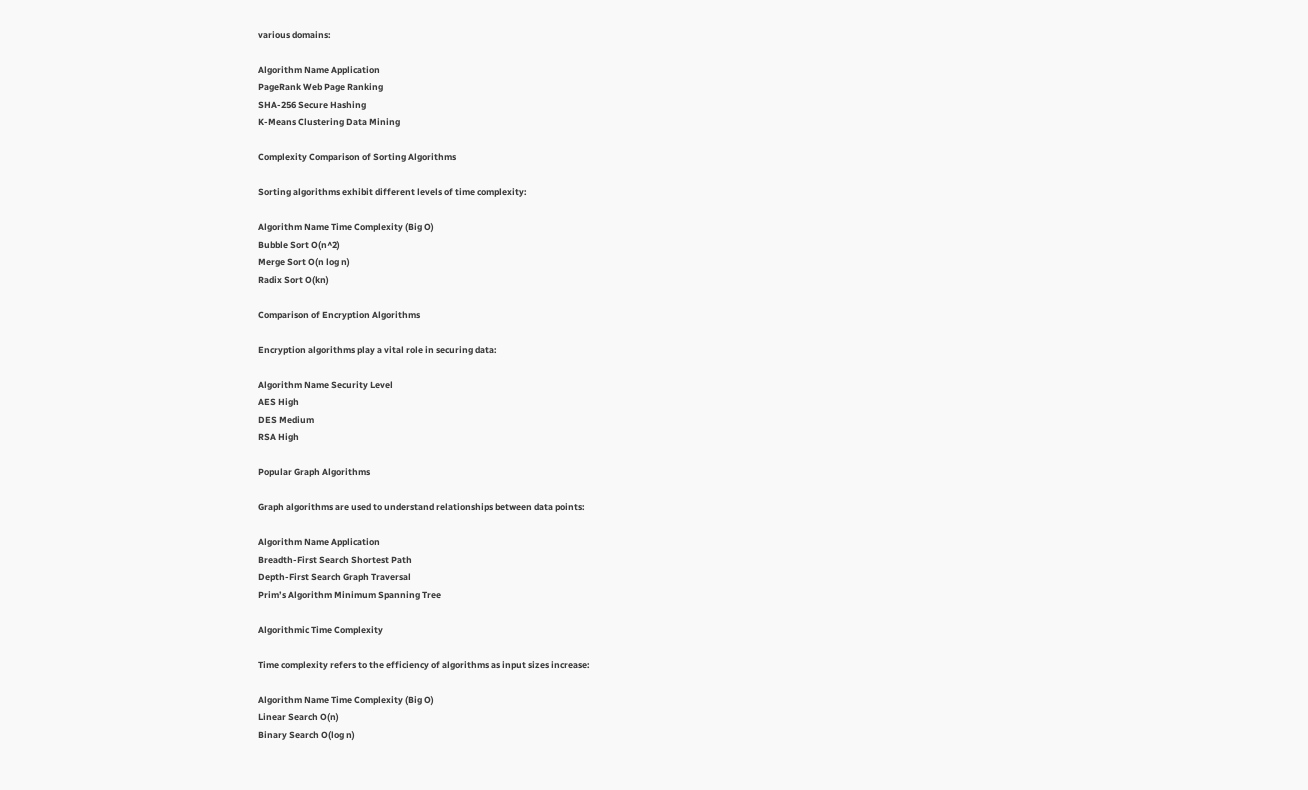various domains:

Algorithm Name Application
PageRank Web Page Ranking
SHA-256 Secure Hashing
K-Means Clustering Data Mining

Complexity Comparison of Sorting Algorithms

Sorting algorithms exhibit different levels of time complexity:

Algorithm Name Time Complexity (Big O)
Bubble Sort O(n^2)
Merge Sort O(n log n)
Radix Sort O(kn)

Comparison of Encryption Algorithms

Encryption algorithms play a vital role in securing data:

Algorithm Name Security Level
AES High
DES Medium
RSA High

Popular Graph Algorithms

Graph algorithms are used to understand relationships between data points:

Algorithm Name Application
Breadth-First Search Shortest Path
Depth-First Search Graph Traversal
Prim’s Algorithm Minimum Spanning Tree

Algorithmic Time Complexity

Time complexity refers to the efficiency of algorithms as input sizes increase:

Algorithm Name Time Complexity (Big O)
Linear Search O(n)
Binary Search O(log n)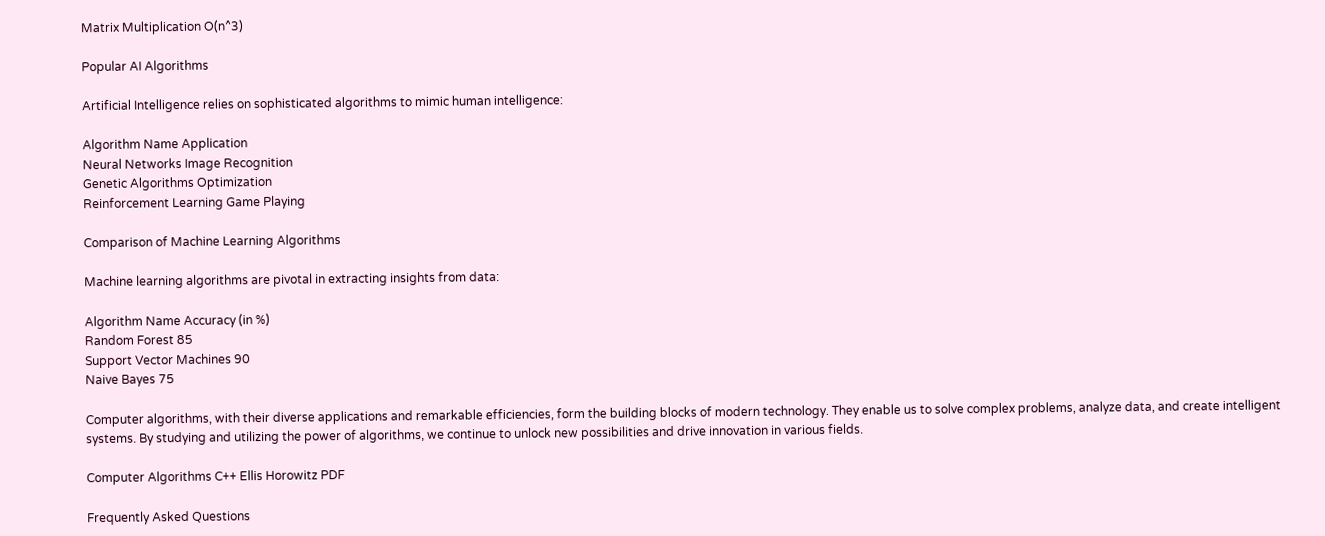Matrix Multiplication O(n^3)

Popular AI Algorithms

Artificial Intelligence relies on sophisticated algorithms to mimic human intelligence:

Algorithm Name Application
Neural Networks Image Recognition
Genetic Algorithms Optimization
Reinforcement Learning Game Playing

Comparison of Machine Learning Algorithms

Machine learning algorithms are pivotal in extracting insights from data:

Algorithm Name Accuracy (in %)
Random Forest 85
Support Vector Machines 90
Naive Bayes 75

Computer algorithms, with their diverse applications and remarkable efficiencies, form the building blocks of modern technology. They enable us to solve complex problems, analyze data, and create intelligent systems. By studying and utilizing the power of algorithms, we continue to unlock new possibilities and drive innovation in various fields.

Computer Algorithms C++ Ellis Horowitz PDF

Frequently Asked Questions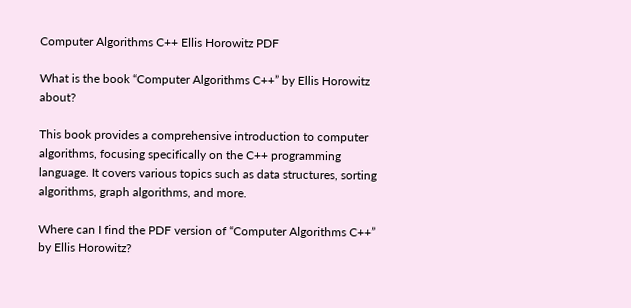Computer Algorithms C++ Ellis Horowitz PDF

What is the book “Computer Algorithms C++” by Ellis Horowitz about?

This book provides a comprehensive introduction to computer algorithms, focusing specifically on the C++ programming language. It covers various topics such as data structures, sorting algorithms, graph algorithms, and more.

Where can I find the PDF version of “Computer Algorithms C++” by Ellis Horowitz?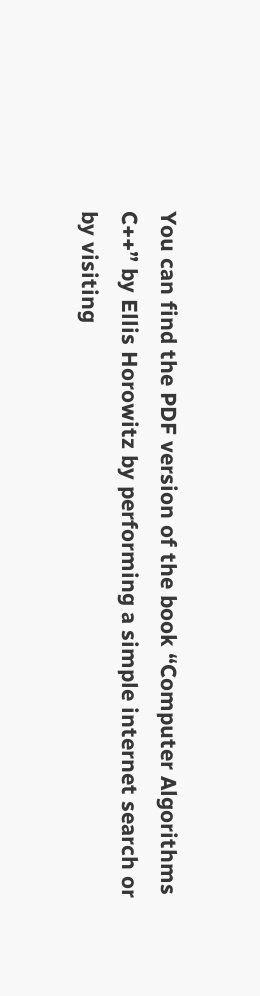You can find the PDF version of the book “Computer Algorithms C++” by Ellis Horowitz by performing a simple internet search or by visiting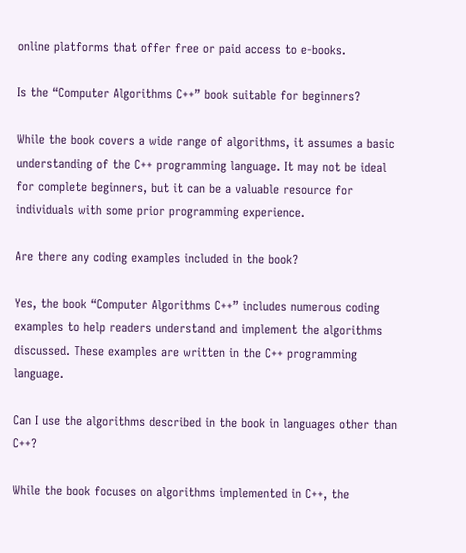online platforms that offer free or paid access to e-books.

Is the “Computer Algorithms C++” book suitable for beginners?

While the book covers a wide range of algorithms, it assumes a basic understanding of the C++ programming language. It may not be ideal for complete beginners, but it can be a valuable resource for individuals with some prior programming experience.

Are there any coding examples included in the book?

Yes, the book “Computer Algorithms C++” includes numerous coding examples to help readers understand and implement the algorithms discussed. These examples are written in the C++ programming language.

Can I use the algorithms described in the book in languages other than C++?

While the book focuses on algorithms implemented in C++, the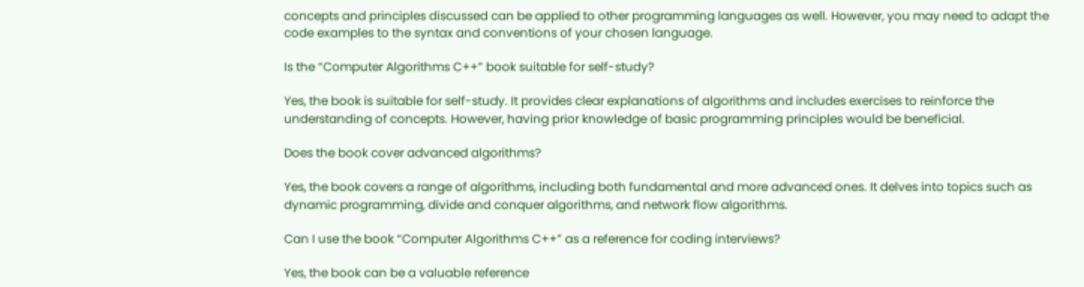concepts and principles discussed can be applied to other programming languages as well. However, you may need to adapt the code examples to the syntax and conventions of your chosen language.

Is the “Computer Algorithms C++” book suitable for self-study?

Yes, the book is suitable for self-study. It provides clear explanations of algorithms and includes exercises to reinforce the understanding of concepts. However, having prior knowledge of basic programming principles would be beneficial.

Does the book cover advanced algorithms?

Yes, the book covers a range of algorithms, including both fundamental and more advanced ones. It delves into topics such as dynamic programming, divide and conquer algorithms, and network flow algorithms.

Can I use the book “Computer Algorithms C++” as a reference for coding interviews?

Yes, the book can be a valuable reference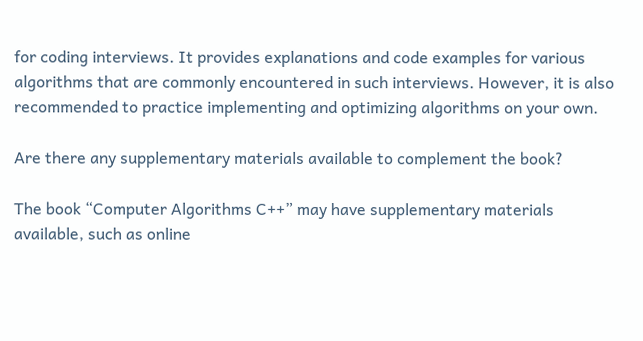for coding interviews. It provides explanations and code examples for various algorithms that are commonly encountered in such interviews. However, it is also recommended to practice implementing and optimizing algorithms on your own.

Are there any supplementary materials available to complement the book?

The book “Computer Algorithms C++” may have supplementary materials available, such as online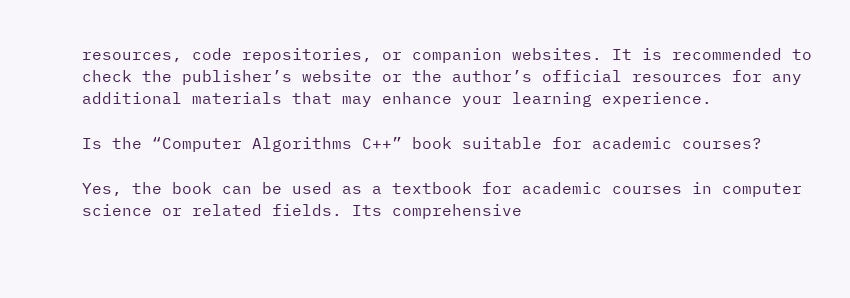resources, code repositories, or companion websites. It is recommended to check the publisher’s website or the author’s official resources for any additional materials that may enhance your learning experience.

Is the “Computer Algorithms C++” book suitable for academic courses?

Yes, the book can be used as a textbook for academic courses in computer science or related fields. Its comprehensive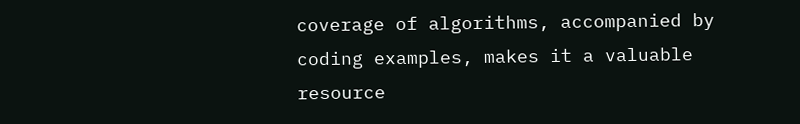coverage of algorithms, accompanied by coding examples, makes it a valuable resource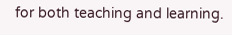for both teaching and learning.